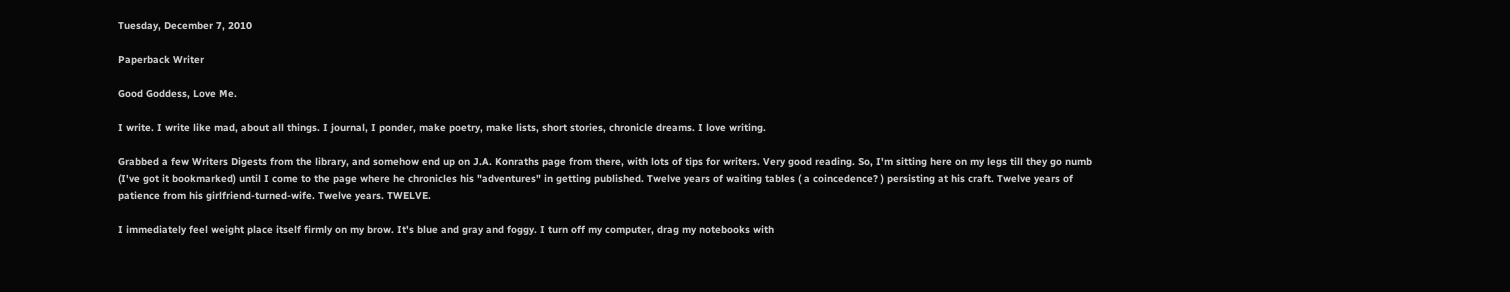Tuesday, December 7, 2010

Paperback Writer

Good Goddess, Love Me.

I write. I write like mad, about all things. I journal, I ponder, make poetry, make lists, short stories, chronicle dreams. I love writing.

Grabbed a few Writers Digests from the library, and somehow end up on J.A. Konraths page from there, with lots of tips for writers. Very good reading. So, I'm sitting here on my legs till they go numb (I've got it bookmarked) until I come to the page where he chronicles his "adventures" in getting published. Twelve years of waiting tables ( a coincedence? ) persisting at his craft. Twelve years of patience from his girlfriend-turned-wife. Twelve years. TWELVE.

I immediately feel weight place itself firmly on my brow. It's blue and gray and foggy. I turn off my computer, drag my notebooks with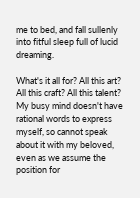me to bed, and fall sullenly into fitful sleep full of lucid dreaming.

What's it all for? All this art? All this craft? All this talent? My busy mind doesn't have rational words to express myself, so cannot speak about it with my beloved, even as we assume the position for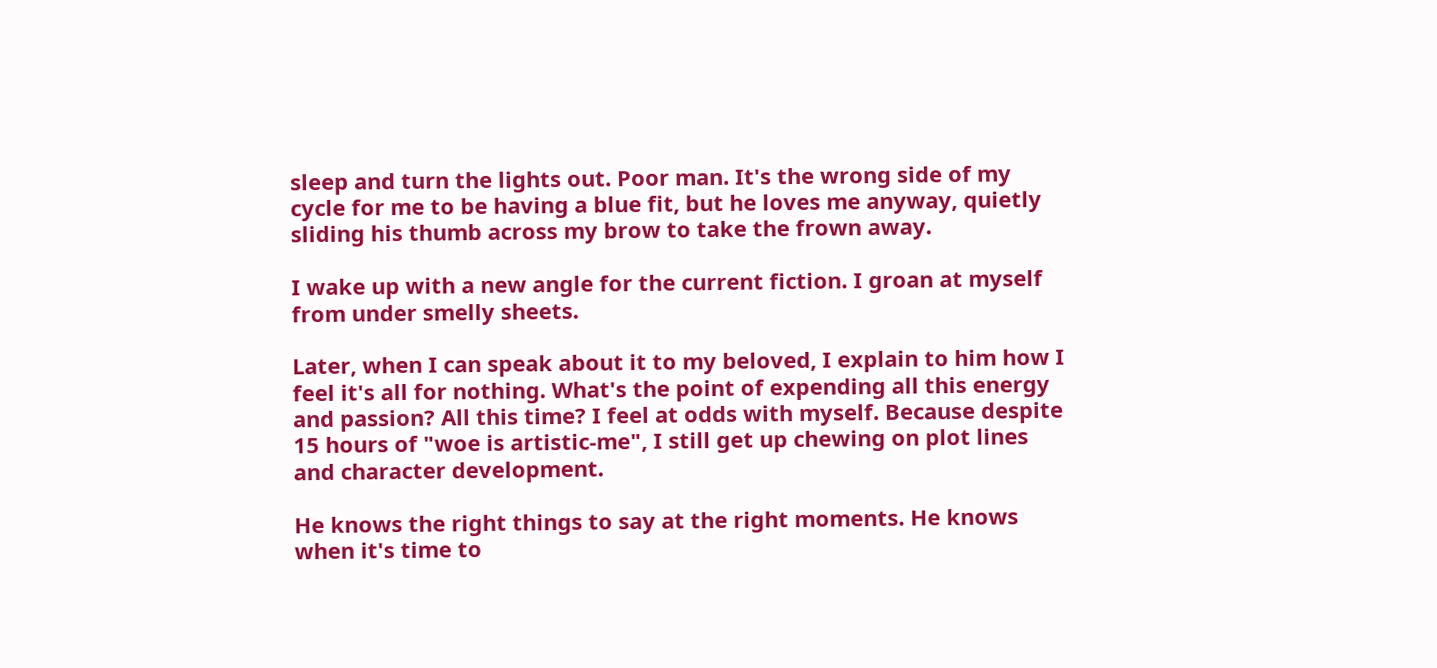sleep and turn the lights out. Poor man. It's the wrong side of my cycle for me to be having a blue fit, but he loves me anyway, quietly sliding his thumb across my brow to take the frown away.

I wake up with a new angle for the current fiction. I groan at myself from under smelly sheets.

Later, when I can speak about it to my beloved, I explain to him how I feel it's all for nothing. What's the point of expending all this energy and passion? All this time? I feel at odds with myself. Because despite 15 hours of "woe is artistic-me", I still get up chewing on plot lines and character development.

He knows the right things to say at the right moments. He knows when it's time to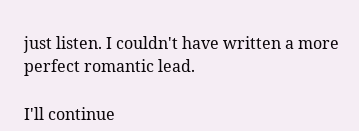just listen. I couldn't have written a more perfect romantic lead.

I'll continue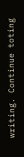writing. Continue toting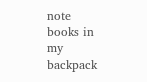note books in my backpack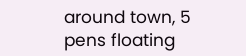around town, 5 pens floating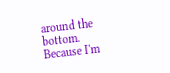around the bottom. Because I'm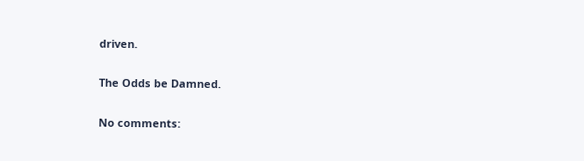driven.

The Odds be Damned.

No comments: